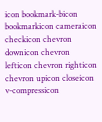icon bookmark-bicon bookmarkicon cameraicon checkicon chevron downicon chevron lefticon chevron righticon chevron upicon closeicon v-compressicon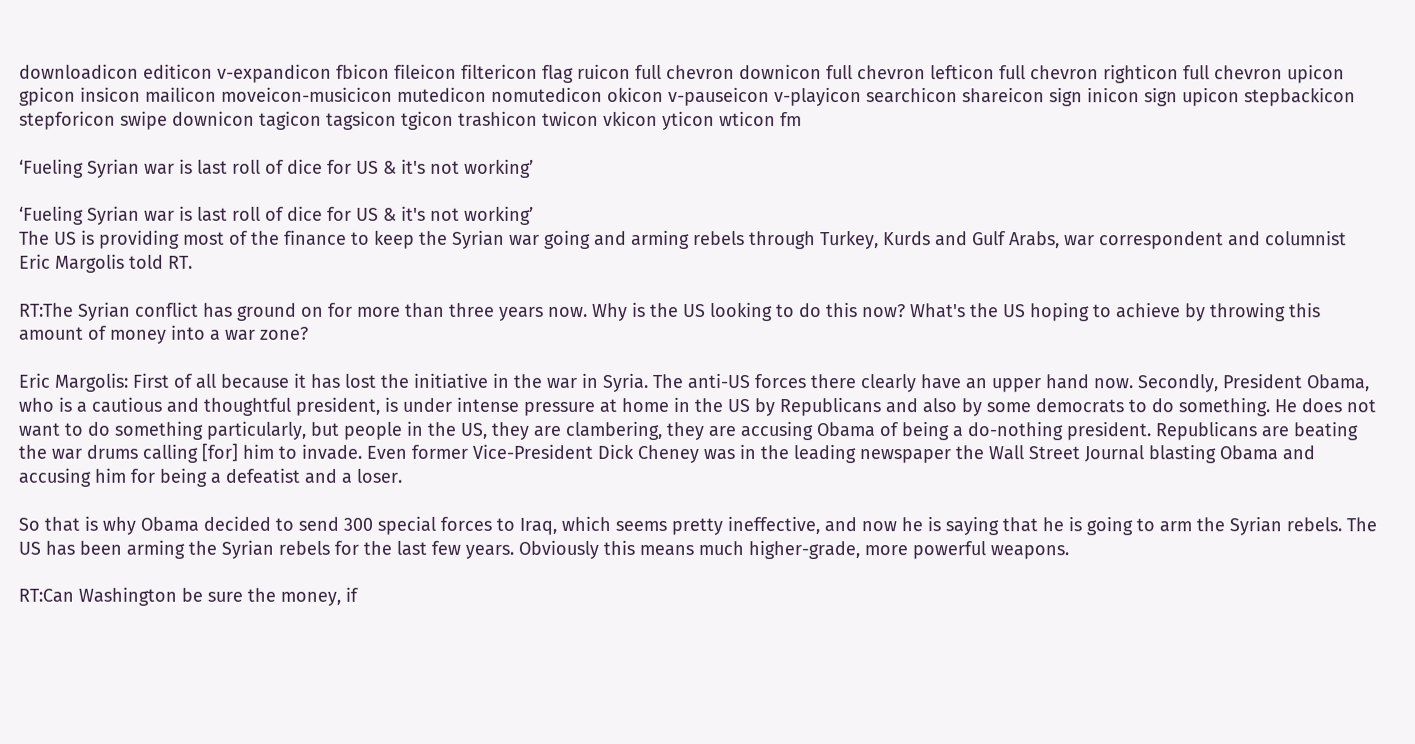downloadicon editicon v-expandicon fbicon fileicon filtericon flag ruicon full chevron downicon full chevron lefticon full chevron righticon full chevron upicon gpicon insicon mailicon moveicon-musicicon mutedicon nomutedicon okicon v-pauseicon v-playicon searchicon shareicon sign inicon sign upicon stepbackicon stepforicon swipe downicon tagicon tagsicon tgicon trashicon twicon vkicon yticon wticon fm

‘Fueling Syrian war is last roll of dice for US & it's not working’

‘Fueling Syrian war is last roll of dice for US & it's not working’
The US is providing most of the finance to keep the Syrian war going and arming rebels through Turkey, Kurds and Gulf Arabs, war correspondent and columnist Eric Margolis told RT.

RT:The Syrian conflict has ground on for more than three years now. Why is the US looking to do this now? What's the US hoping to achieve by throwing this amount of money into a war zone?

Eric Margolis: First of all because it has lost the initiative in the war in Syria. The anti-US forces there clearly have an upper hand now. Secondly, President Obama, who is a cautious and thoughtful president, is under intense pressure at home in the US by Republicans and also by some democrats to do something. He does not want to do something particularly, but people in the US, they are clambering, they are accusing Obama of being a do-nothing president. Republicans are beating the war drums calling [for] him to invade. Even former Vice-President Dick Cheney was in the leading newspaper the Wall Street Journal blasting Obama and accusing him for being a defeatist and a loser.

So that is why Obama decided to send 300 special forces to Iraq, which seems pretty ineffective, and now he is saying that he is going to arm the Syrian rebels. The US has been arming the Syrian rebels for the last few years. Obviously this means much higher-grade, more powerful weapons.

RT:Can Washington be sure the money, if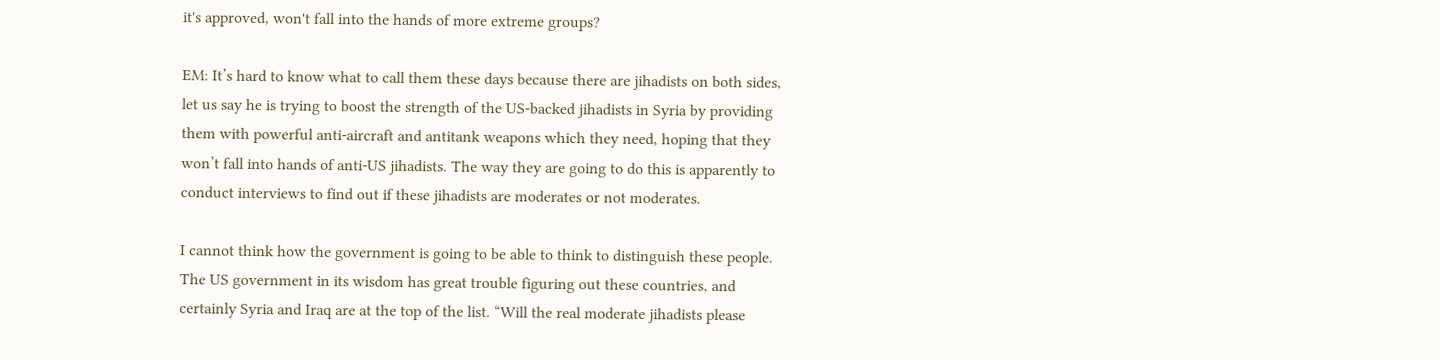it's approved, won't fall into the hands of more extreme groups?

EM: It’s hard to know what to call them these days because there are jihadists on both sides, let us say he is trying to boost the strength of the US-backed jihadists in Syria by providing them with powerful anti-aircraft and antitank weapons which they need, hoping that they won’t fall into hands of anti-US jihadists. The way they are going to do this is apparently to conduct interviews to find out if these jihadists are moderates or not moderates.

I cannot think how the government is going to be able to think to distinguish these people. The US government in its wisdom has great trouble figuring out these countries, and certainly Syria and Iraq are at the top of the list. “Will the real moderate jihadists please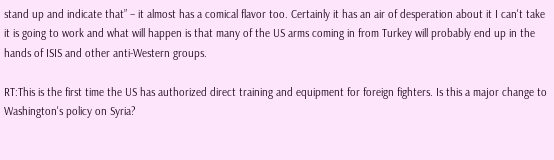stand up and indicate that” – it almost has a comical flavor too. Certainly it has an air of desperation about it I can't take it is going to work and what will happen is that many of the US arms coming in from Turkey will probably end up in the hands of ISIS and other anti-Western groups.

RT:This is the first time the US has authorized direct training and equipment for foreign fighters. Is this a major change to Washington's policy on Syria?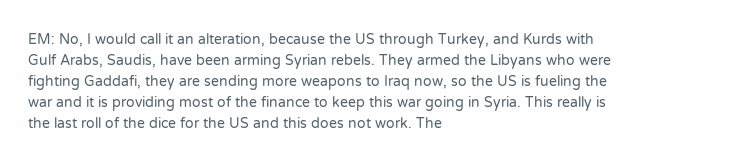EM: No, I would call it an alteration, because the US through Turkey, and Kurds with Gulf Arabs, Saudis, have been arming Syrian rebels. They armed the Libyans who were fighting Gaddafi, they are sending more weapons to Iraq now, so the US is fueling the war and it is providing most of the finance to keep this war going in Syria. This really is the last roll of the dice for the US and this does not work. The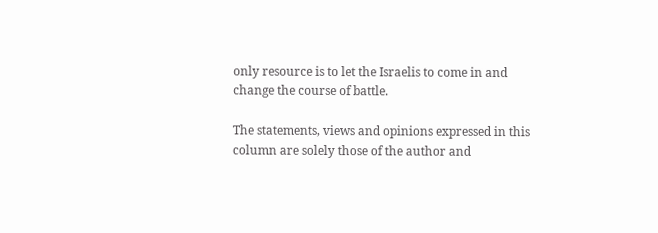only resource is to let the Israelis to come in and change the course of battle.

The statements, views and opinions expressed in this column are solely those of the author and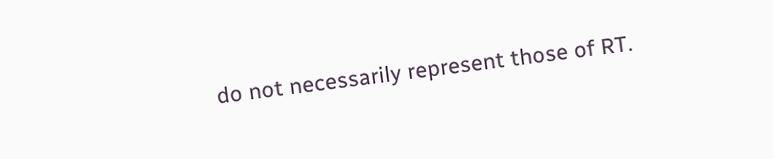do not necessarily represent those of RT.